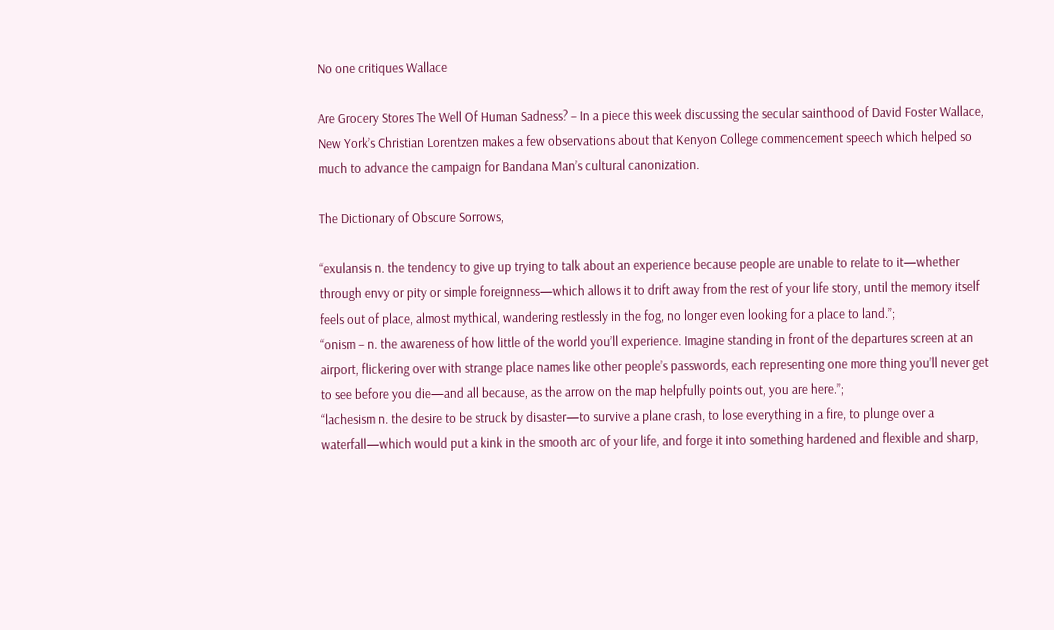No one critiques Wallace

Are Grocery Stores The Well Of Human Sadness? – In a piece this week discussing the secular sainthood of David Foster Wallace, New York’s Christian Lorentzen makes a few observations about that Kenyon College commencement speech which helped so much to advance the campaign for Bandana Man’s cultural canonization.

The Dictionary of Obscure Sorrows,

“exulansis n. the tendency to give up trying to talk about an experience because people are unable to relate to it—whether through envy or pity or simple foreignness—which allows it to drift away from the rest of your life story, until the memory itself feels out of place, almost mythical, wandering restlessly in the fog, no longer even looking for a place to land.”;
“onism – n. the awareness of how little of the world you’ll experience. Imagine standing in front of the departures screen at an airport, flickering over with strange place names like other people’s passwords, each representing one more thing you’ll never get to see before you die—and all because, as the arrow on the map helpfully points out, you are here.”;
“lachesism n. the desire to be struck by disaster—to survive a plane crash, to lose everything in a fire, to plunge over a waterfall—which would put a kink in the smooth arc of your life, and forge it into something hardened and flexible and sharp,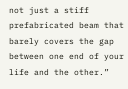not just a stiff prefabricated beam that barely covers the gap between one end of your life and the other.”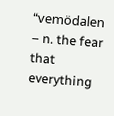“vemödalen – n. the fear that everything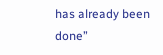has already been done”